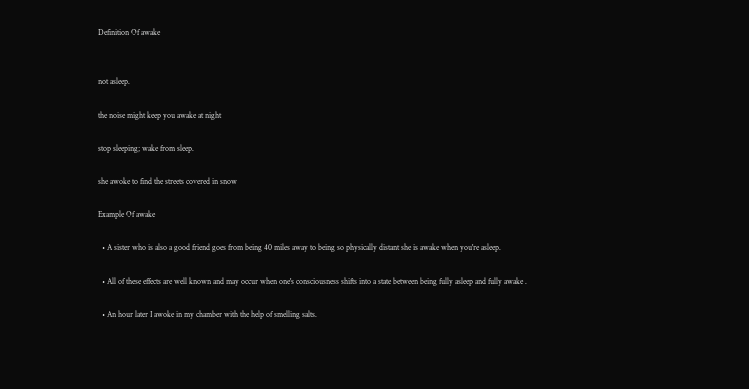Definition Of awake


not asleep.

the noise might keep you awake at night

stop sleeping; wake from sleep.

she awoke to find the streets covered in snow

Example Of awake

  • A sister who is also a good friend goes from being 40 miles away to being so physically distant she is awake when you're asleep.

  • All of these effects are well known and may occur when one's consciousness shifts into a state between being fully asleep and fully awake .

  • An hour later I awoke in my chamber with the help of smelling salts.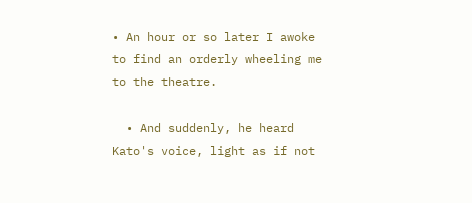• An hour or so later I awoke to find an orderly wheeling me to the theatre.

  • And suddenly, he heard Kato's voice, light as if not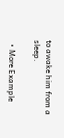to awake him from a sleep.

  • More Example